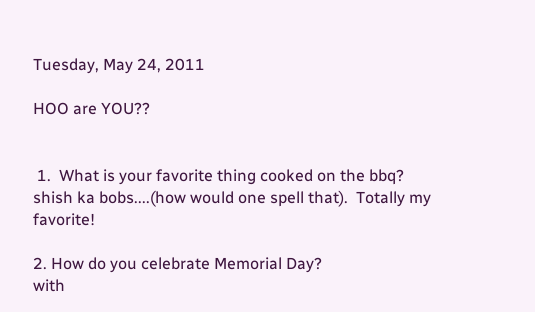Tuesday, May 24, 2011

HOO are YOU??


 1.  What is your favorite thing cooked on the bbq?
shish ka bobs....(how would one spell that).  Totally my favorite!

2. How do you celebrate Memorial Day?
with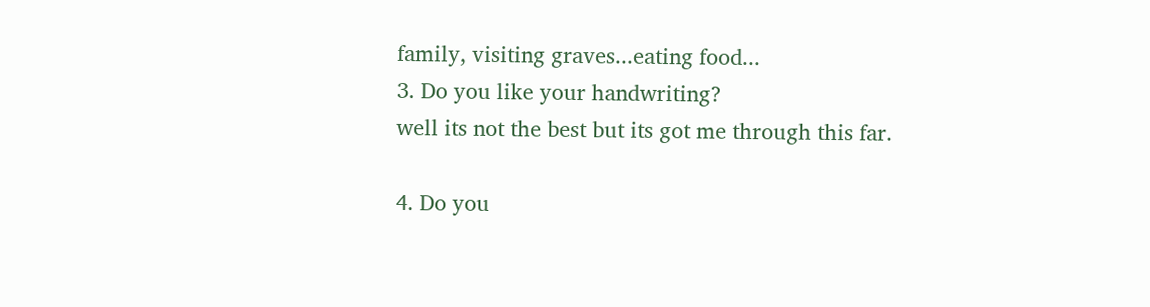family, visiting graves...eating food...
3. Do you like your handwriting?
well its not the best but its got me through this far.

4. Do you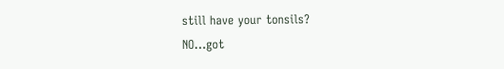still have your tonsils?
NO...got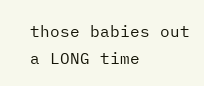those babies out a LONG time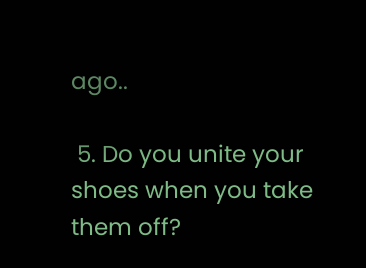ago..

 5. Do you unite your shoes when you take them off?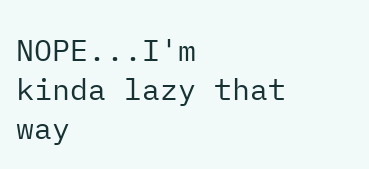NOPE...I'm kinda lazy that way